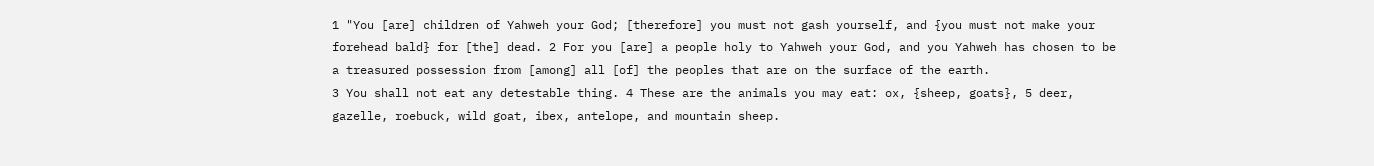1 "You [are] children of Yahweh your God; [therefore] you must not gash yourself, and {you must not make your forehead bald} for [the] dead. 2 For you [are] a people holy to Yahweh your God, and you Yahweh has chosen to be a treasured possession from [among] all [of] the peoples that are on the surface of the earth.
3 You shall not eat any detestable thing. 4 These are the animals you may eat: ox, {sheep, goats}, 5 deer, gazelle, roebuck, wild goat, ibex, antelope, and mountain sheep.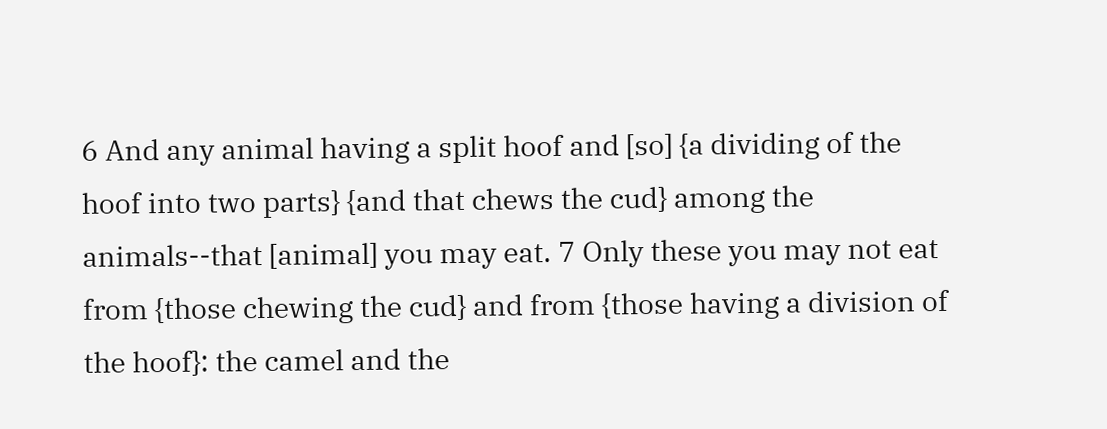6 And any animal having a split hoof and [so] {a dividing of the hoof into two parts} {and that chews the cud} among the animals--that [animal] you may eat. 7 Only these you may not eat from {those chewing the cud} and from {those having a division of the hoof}: the camel and the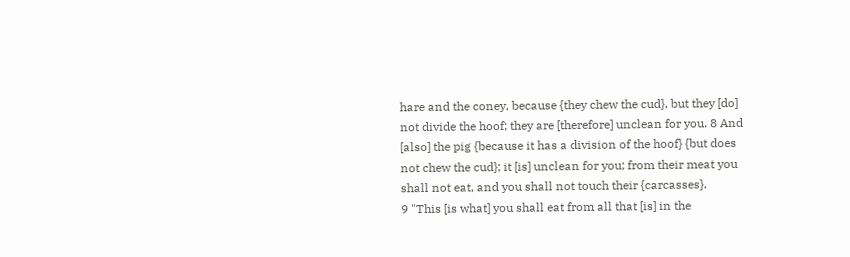hare and the coney, because {they chew the cud}, but they [do] not divide the hoof; they are [therefore] unclean for you. 8 And [also] the pig {because it has a division of the hoof} {but does not chew the cud}; it [is] unclean for you; from their meat you shall not eat, and you shall not touch their {carcasses}.
9 "This [is what] you shall eat from all that [is] in the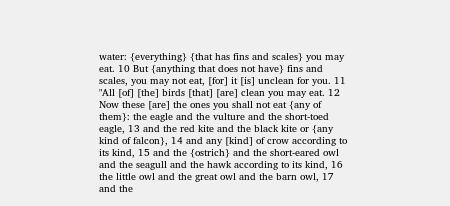water: {everything} {that has fins and scales} you may eat. 10 But {anything that does not have} fins and scales, you may not eat, [for] it [is] unclean for you. 11 "All [of] [the] birds [that] [are] clean you may eat. 12 Now these [are] the ones you shall not eat {any of them}: the eagle and the vulture and the short-toed eagle, 13 and the red kite and the black kite or {any kind of falcon}, 14 and any [kind] of crow according to its kind, 15 and the {ostrich} and the short-eared owl and the seagull and the hawk according to its kind, 16 the little owl and the great owl and the barn owl, 17 and the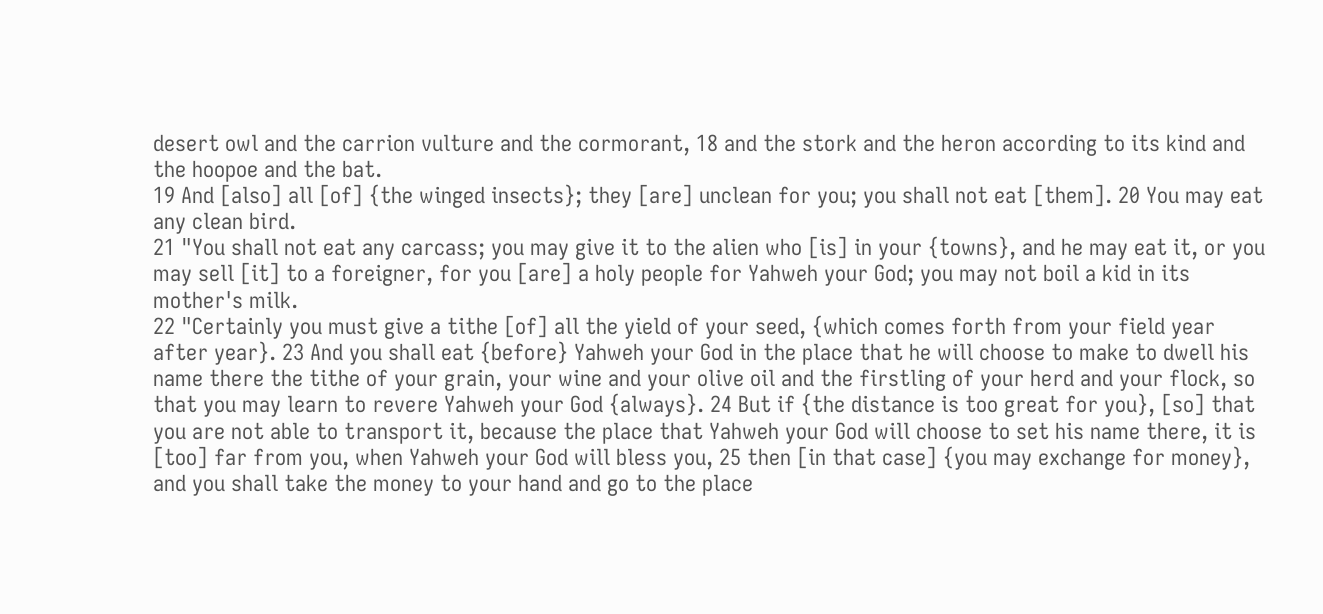desert owl and the carrion vulture and the cormorant, 18 and the stork and the heron according to its kind and the hoopoe and the bat.
19 And [also] all [of] {the winged insects}; they [are] unclean for you; you shall not eat [them]. 20 You may eat any clean bird.
21 "You shall not eat any carcass; you may give it to the alien who [is] in your {towns}, and he may eat it, or you may sell [it] to a foreigner, for you [are] a holy people for Yahweh your God; you may not boil a kid in its mother's milk.
22 "Certainly you must give a tithe [of] all the yield of your seed, {which comes forth from your field year after year}. 23 And you shall eat {before} Yahweh your God in the place that he will choose to make to dwell his name there the tithe of your grain, your wine and your olive oil and the firstling of your herd and your flock, so that you may learn to revere Yahweh your God {always}. 24 But if {the distance is too great for you}, [so] that you are not able to transport it, because the place that Yahweh your God will choose to set his name there, it is [too] far from you, when Yahweh your God will bless you, 25 then [in that case] {you may exchange for money}, and you shall take the money to your hand and go to the place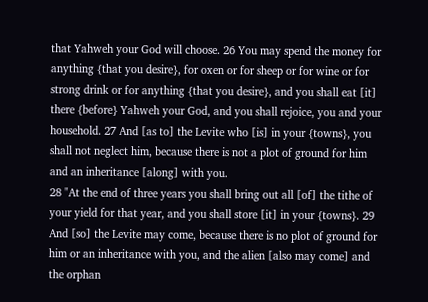that Yahweh your God will choose. 26 You may spend the money for anything {that you desire}, for oxen or for sheep or for wine or for strong drink or for anything {that you desire}, and you shall eat [it] there {before} Yahweh your God, and you shall rejoice, you and your household. 27 And [as to] the Levite who [is] in your {towns}, you shall not neglect him, because there is not a plot of ground for him and an inheritance [along] with you.
28 "At the end of three years you shall bring out all [of] the tithe of your yield for that year, and you shall store [it] in your {towns}. 29 And [so] the Levite may come, because there is no plot of ground for him or an inheritance with you, and the alien [also may come] and the orphan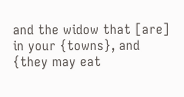and the widow that [are] in your {towns}, and {they may eat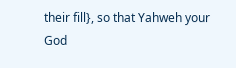their fill}, so that Yahweh your God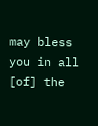may bless you in all [of] the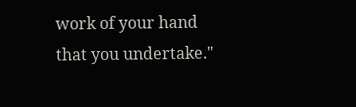work of your hand that you undertake."